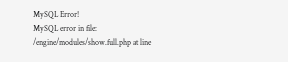MySQL Error!
MySQL error in file: /engine/modules/show.full.php at line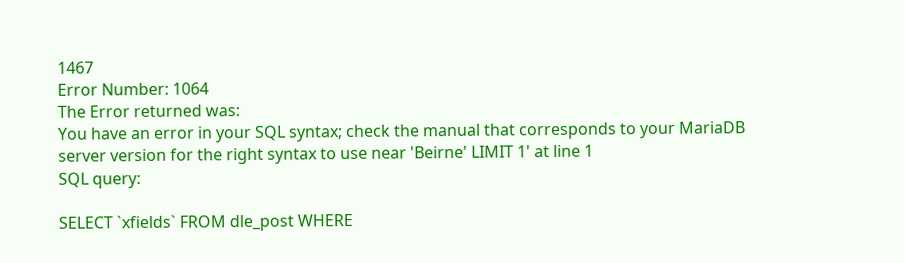1467
Error Number: 1064
The Error returned was:
You have an error in your SQL syntax; check the manual that corresponds to your MariaDB server version for the right syntax to use near 'Beirne' LIMIT 1' at line 1
SQL query:

SELECT `xfields` FROM dle_post WHERE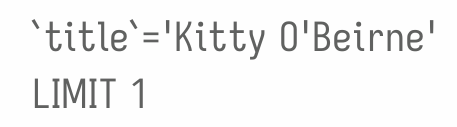`title`='Kitty O'Beirne' LIMIT 1